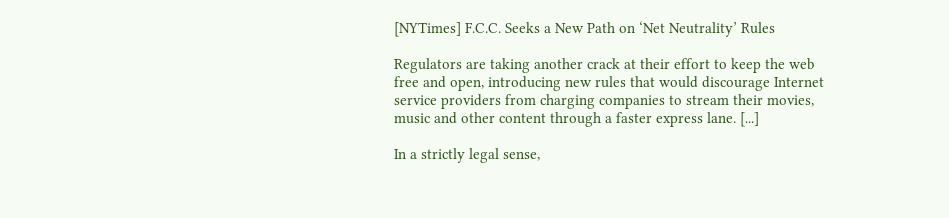[NYTimes] F.C.C. Seeks a New Path on ‘Net Neutrality’ Rules

Regulators are taking another crack at their effort to keep the web free and open, introducing new rules that would discourage Internet service providers from charging companies to stream their movies, music and other content through a faster express lane. [...]

In a strictly legal sense,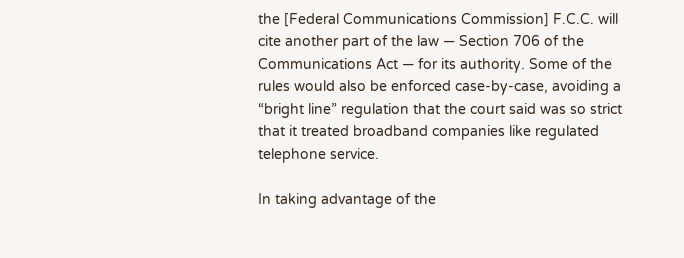the [Federal Communications Commission] F.C.C. will cite another part of the law — Section 706 of the Communications Act — for its authority. Some of the rules would also be enforced case-by-case, avoiding a “bright line” regulation that the court said was so strict that it treated broadband companies like regulated telephone service.

In taking advantage of the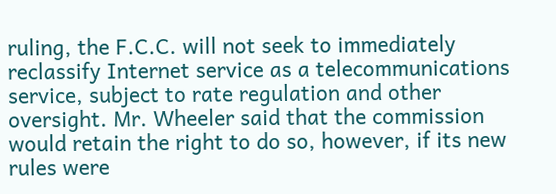ruling, the F.C.C. will not seek to immediately reclassify Internet service as a telecommunications service, subject to rate regulation and other oversight. Mr. Wheeler said that the commission would retain the right to do so, however, if its new rules were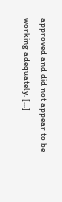approved and did not appear to be working adequately. [...]